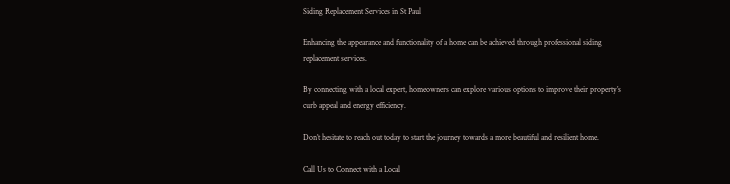Siding Replacement Services in St Paul

Enhancing the appearance and functionality of a home can be achieved through professional siding replacement services.

By connecting with a local expert, homeowners can explore various options to improve their property’s curb appeal and energy efficiency.

Don’t hesitate to reach out today to start the journey towards a more beautiful and resilient home.

Call Us to Connect with a Local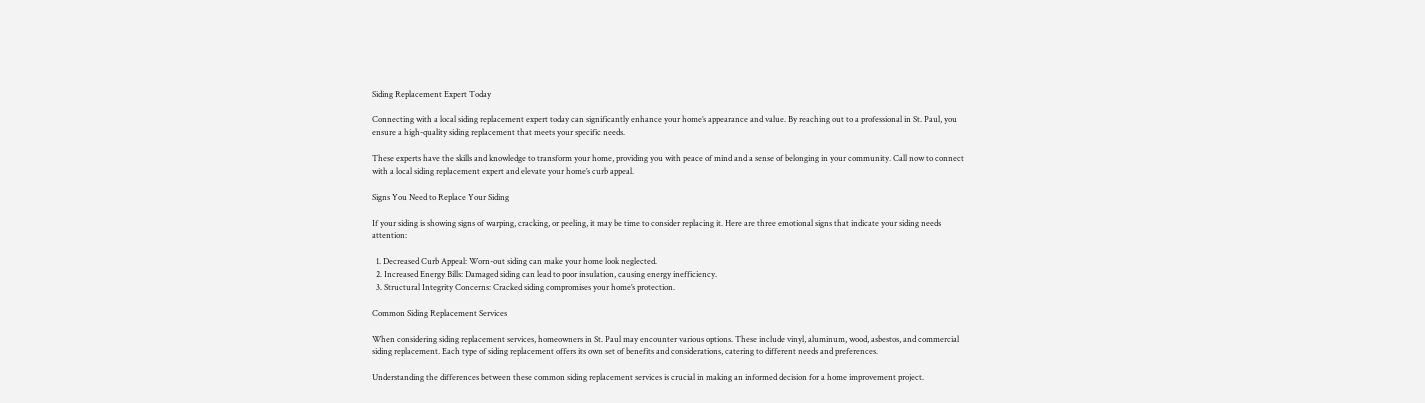Siding Replacement Expert Today

Connecting with a local siding replacement expert today can significantly enhance your home’s appearance and value. By reaching out to a professional in St. Paul, you ensure a high-quality siding replacement that meets your specific needs.

These experts have the skills and knowledge to transform your home, providing you with peace of mind and a sense of belonging in your community. Call now to connect with a local siding replacement expert and elevate your home’s curb appeal.

Signs You Need to Replace Your Siding

If your siding is showing signs of warping, cracking, or peeling, it may be time to consider replacing it. Here are three emotional signs that indicate your siding needs attention:

  1. Decreased Curb Appeal: Worn-out siding can make your home look neglected.
  2. Increased Energy Bills: Damaged siding can lead to poor insulation, causing energy inefficiency.
  3. Structural Integrity Concerns: Cracked siding compromises your home’s protection.

Common Siding Replacement Services

When considering siding replacement services, homeowners in St. Paul may encounter various options. These include vinyl, aluminum, wood, asbestos, and commercial siding replacement. Each type of siding replacement offers its own set of benefits and considerations, catering to different needs and preferences.

Understanding the differences between these common siding replacement services is crucial in making an informed decision for a home improvement project.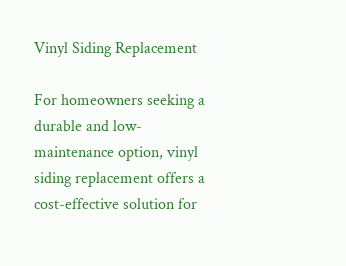Vinyl Siding Replacement

For homeowners seeking a durable and low-maintenance option, vinyl siding replacement offers a cost-effective solution for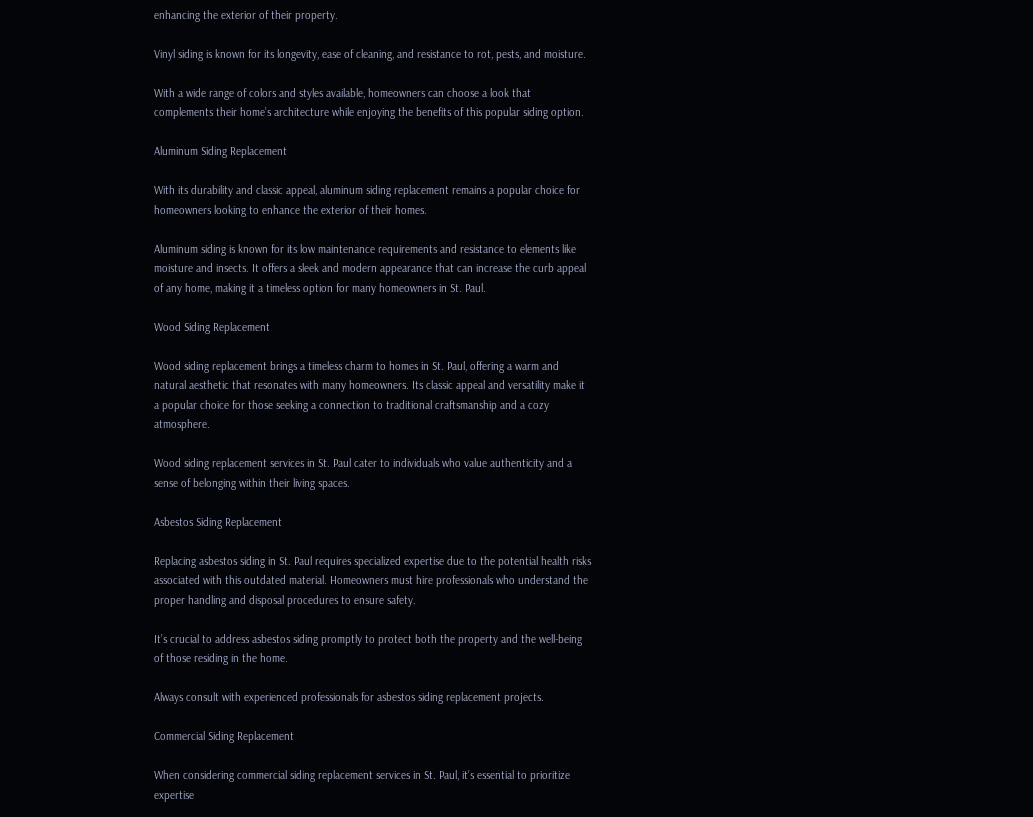enhancing the exterior of their property.

Vinyl siding is known for its longevity, ease of cleaning, and resistance to rot, pests, and moisture.

With a wide range of colors and styles available, homeowners can choose a look that complements their home’s architecture while enjoying the benefits of this popular siding option.

Aluminum Siding Replacement

With its durability and classic appeal, aluminum siding replacement remains a popular choice for homeowners looking to enhance the exterior of their homes.

Aluminum siding is known for its low maintenance requirements and resistance to elements like moisture and insects. It offers a sleek and modern appearance that can increase the curb appeal of any home, making it a timeless option for many homeowners in St. Paul.

Wood Siding Replacement

Wood siding replacement brings a timeless charm to homes in St. Paul, offering a warm and natural aesthetic that resonates with many homeowners. Its classic appeal and versatility make it a popular choice for those seeking a connection to traditional craftsmanship and a cozy atmosphere.

Wood siding replacement services in St. Paul cater to individuals who value authenticity and a sense of belonging within their living spaces.

Asbestos Siding Replacement

Replacing asbestos siding in St. Paul requires specialized expertise due to the potential health risks associated with this outdated material. Homeowners must hire professionals who understand the proper handling and disposal procedures to ensure safety.

It’s crucial to address asbestos siding promptly to protect both the property and the well-being of those residing in the home.

Always consult with experienced professionals for asbestos siding replacement projects.

Commercial Siding Replacement

When considering commercial siding replacement services in St. Paul, it’s essential to prioritize expertise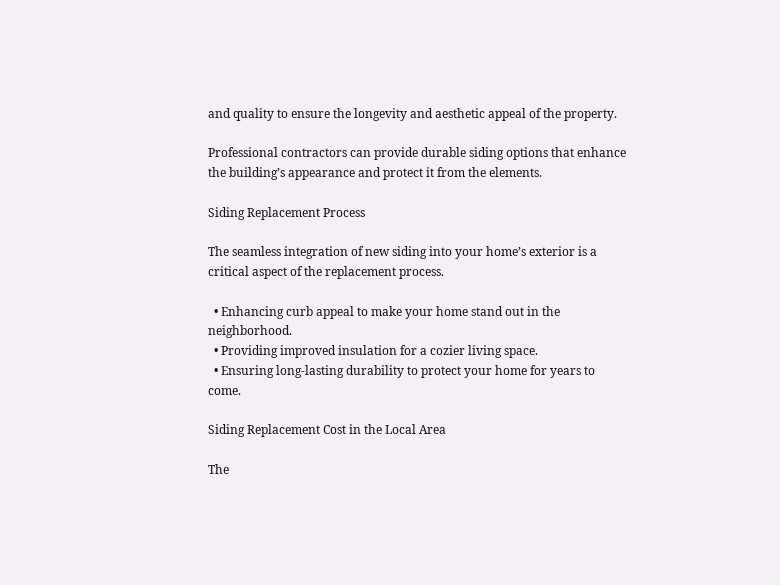and quality to ensure the longevity and aesthetic appeal of the property.

Professional contractors can provide durable siding options that enhance the building’s appearance and protect it from the elements.

Siding Replacement Process

The seamless integration of new siding into your home’s exterior is a critical aspect of the replacement process.

  • Enhancing curb appeal to make your home stand out in the neighborhood.
  • Providing improved insulation for a cozier living space.
  • Ensuring long-lasting durability to protect your home for years to come.

Siding Replacement Cost in the Local Area

The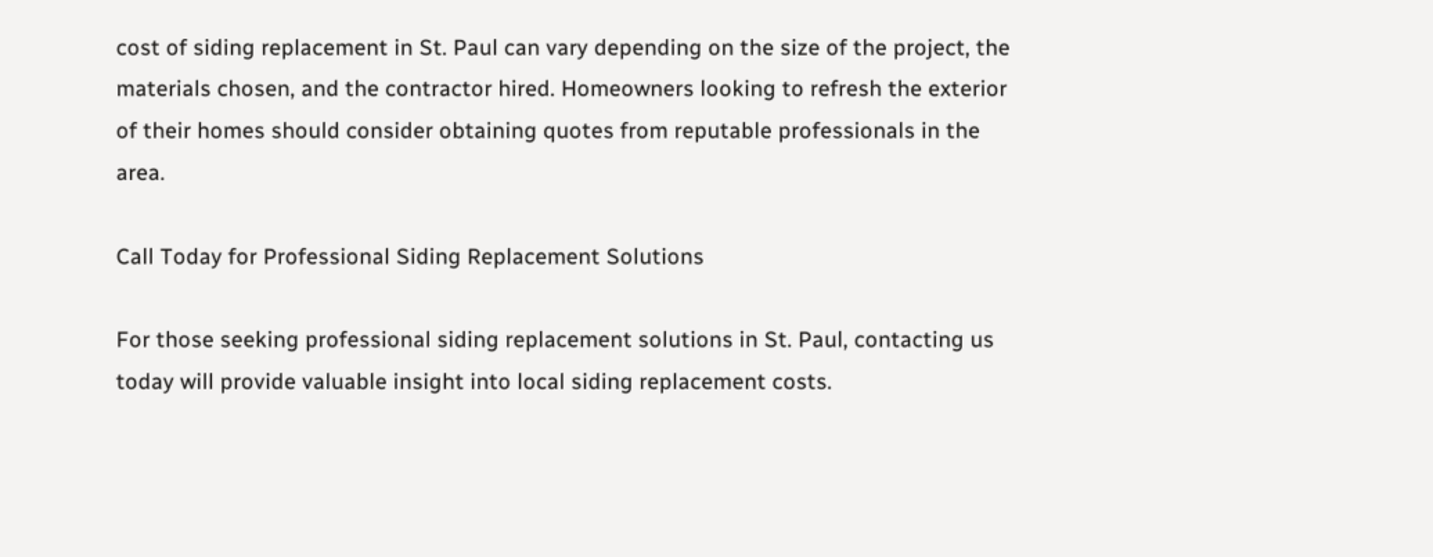cost of siding replacement in St. Paul can vary depending on the size of the project, the materials chosen, and the contractor hired. Homeowners looking to refresh the exterior of their homes should consider obtaining quotes from reputable professionals in the area.

Call Today for Professional Siding Replacement Solutions

For those seeking professional siding replacement solutions in St. Paul, contacting us today will provide valuable insight into local siding replacement costs.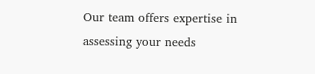Our team offers expertise in assessing your needs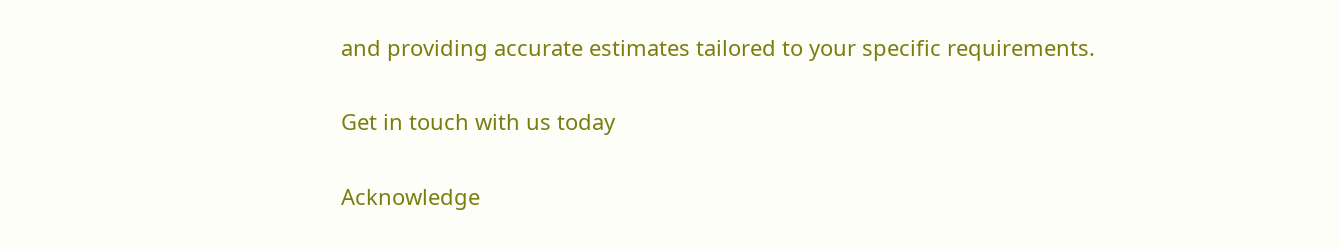and providing accurate estimates tailored to your specific requirements.

Get in touch with us today

Acknowledge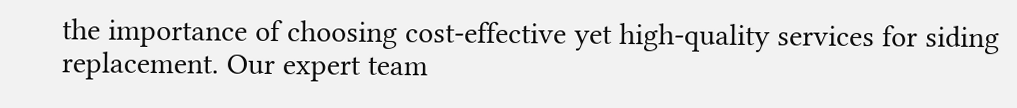the importance of choosing cost-effective yet high-quality services for siding replacement. Our expert team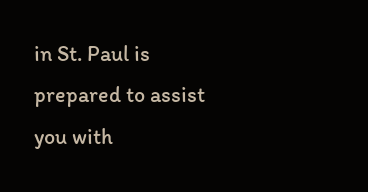in St. Paul is prepared to assist you with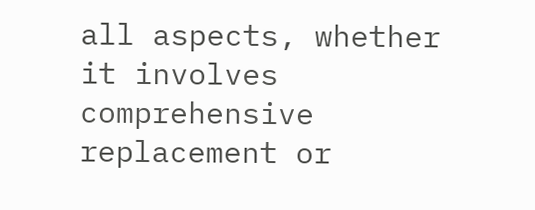all aspects, whether it involves comprehensive replacement or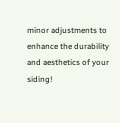minor adjustments to enhance the durability and aesthetics of your siding!